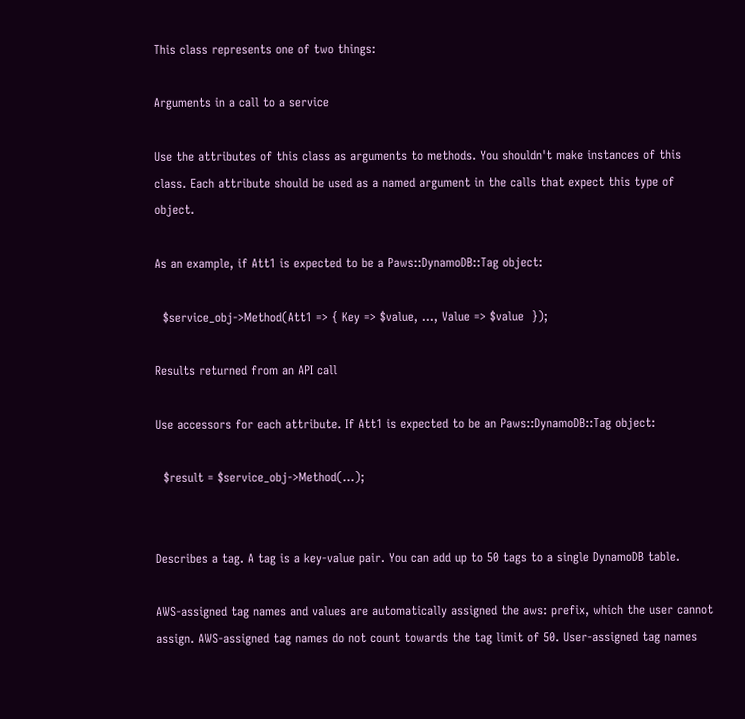This class represents one of two things:

Arguments in a call to a service

Use the attributes of this class as arguments to methods. You shouldn't make instances of this class. Each attribute should be used as a named argument in the calls that expect this type of object.

As an example, if Att1 is expected to be a Paws::DynamoDB::Tag object:

  $service_obj->Method(Att1 => { Key => $value, ..., Value => $value  });

Results returned from an API call

Use accessors for each attribute. If Att1 is expected to be an Paws::DynamoDB::Tag object:

  $result = $service_obj->Method(...);


Describes a tag. A tag is a key-value pair. You can add up to 50 tags to a single DynamoDB table.

AWS-assigned tag names and values are automatically assigned the aws: prefix, which the user cannot assign. AWS-assigned tag names do not count towards the tag limit of 50. User-assigned tag names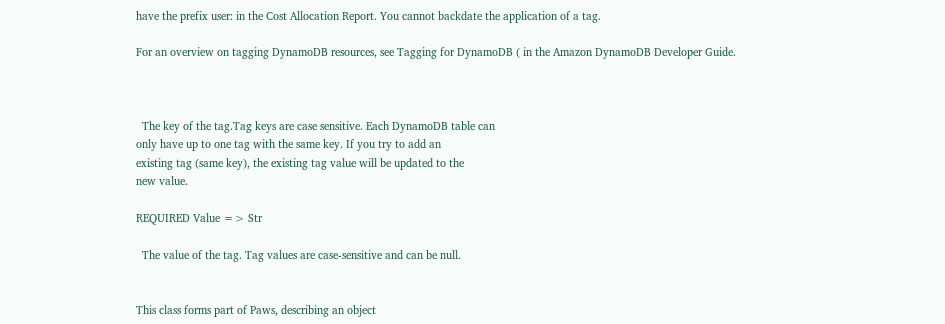have the prefix user: in the Cost Allocation Report. You cannot backdate the application of a tag.

For an overview on tagging DynamoDB resources, see Tagging for DynamoDB ( in the Amazon DynamoDB Developer Guide.



  The key of the tag.Tag keys are case sensitive. Each DynamoDB table can
only have up to one tag with the same key. If you try to add an
existing tag (same key), the existing tag value will be updated to the
new value.

REQUIRED Value => Str

  The value of the tag. Tag values are case-sensitive and can be null.


This class forms part of Paws, describing an object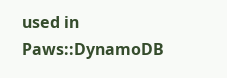used in Paws::DynamoDB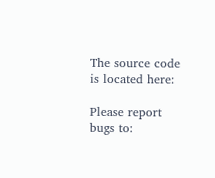The source code is located here:

Please report bugs to: